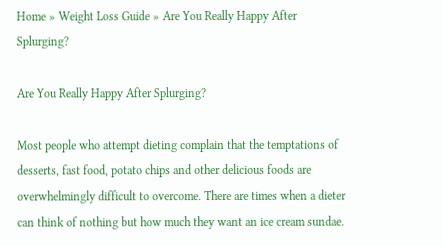Home » Weight Loss Guide » Are You Really Happy After Splurging?

Are You Really Happy After Splurging?

Most people who attempt dieting complain that the temptations of desserts, fast food, potato chips and other delicious foods are overwhelmingly difficult to overcome. There are times when a dieter can think of nothing but how much they want an ice cream sundae.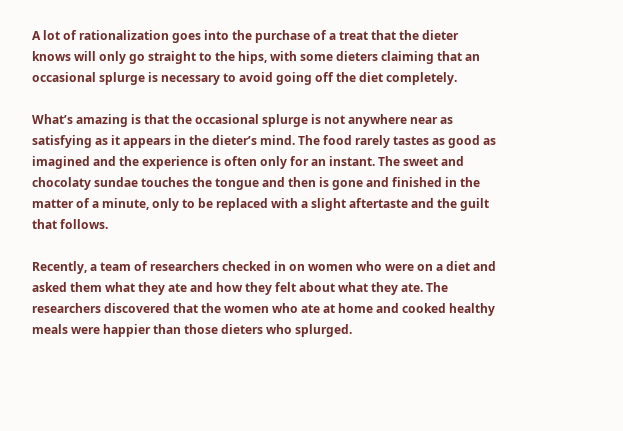A lot of rationalization goes into the purchase of a treat that the dieter knows will only go straight to the hips, with some dieters claiming that an occasional splurge is necessary to avoid going off the diet completely.

What’s amazing is that the occasional splurge is not anywhere near as satisfying as it appears in the dieter’s mind. The food rarely tastes as good as imagined and the experience is often only for an instant. The sweet and chocolaty sundae touches the tongue and then is gone and finished in the matter of a minute, only to be replaced with a slight aftertaste and the guilt that follows.

Recently, a team of researchers checked in on women who were on a diet and asked them what they ate and how they felt about what they ate. The researchers discovered that the women who ate at home and cooked healthy meals were happier than those dieters who splurged.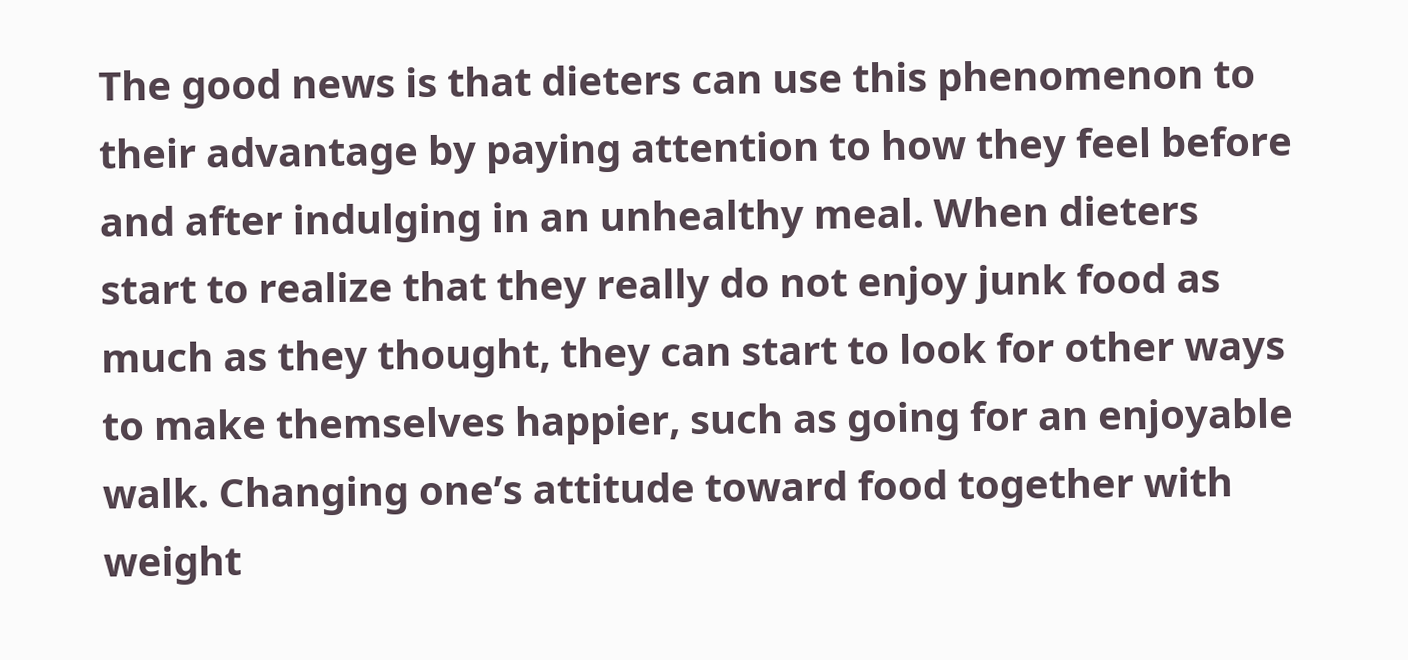The good news is that dieters can use this phenomenon to their advantage by paying attention to how they feel before and after indulging in an unhealthy meal. When dieters start to realize that they really do not enjoy junk food as much as they thought, they can start to look for other ways to make themselves happier, such as going for an enjoyable walk. Changing one’s attitude toward food together with weight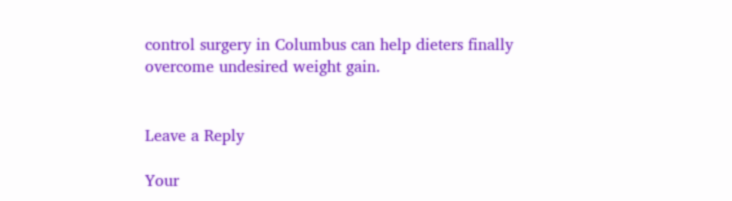control surgery in Columbus can help dieters finally overcome undesired weight gain.


Leave a Reply

Your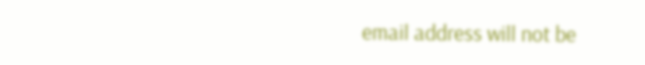email address will not be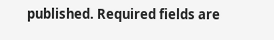published. Required fields are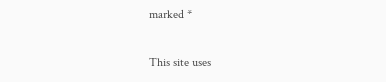marked *

This site uses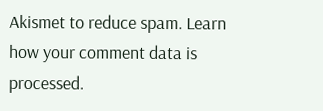Akismet to reduce spam. Learn how your comment data is processed.